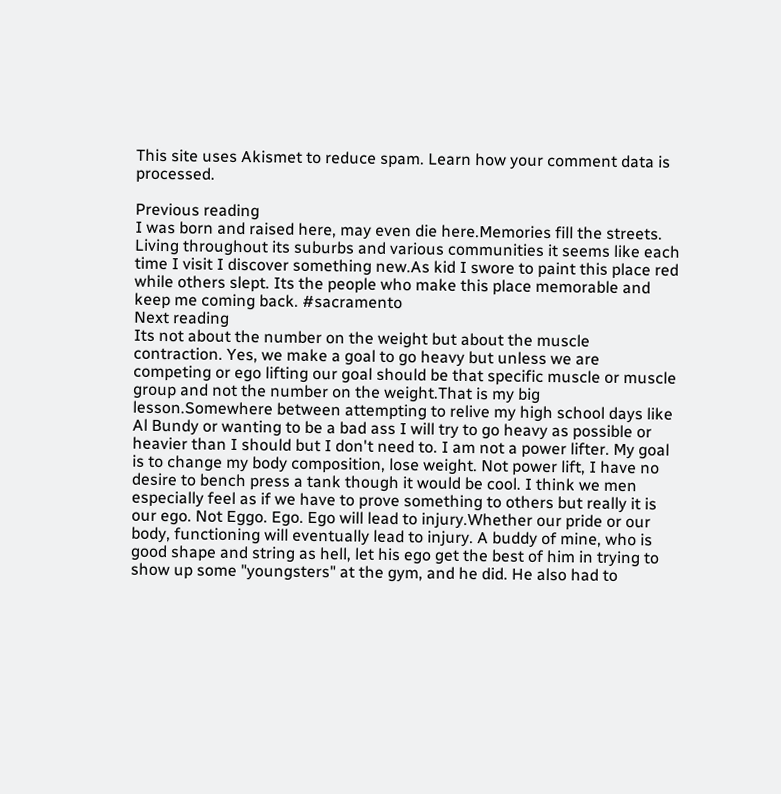This site uses Akismet to reduce spam. Learn how your comment data is processed.

Previous reading
I was born and raised here, may even die here.Memories fill the streets. Living throughout its suburbs and various communities it seems like each time I visit I discover something new.As kid I swore to paint this place red while others slept. Its the people who make this place memorable and keep me coming back. #sacramento
Next reading
Its not about the number on the weight but about the muscle contraction. Yes, we make a goal to go heavy but unless we are competing or ego lifting our goal should be that specific muscle or muscle group and not the number on the weight.That is my big lesson.Somewhere between attempting to relive my high school days like Al Bundy or wanting to be a bad ass I will try to go heavy as possible or heavier than I should but I don't need to. I am not a power lifter. My goal is to change my body composition, lose weight. Not power lift, I have no desire to bench press a tank though it would be cool. I think we men especially feel as if we have to prove something to others but really it is our ego. Not Eggo. Ego. Ego will lead to injury.Whether our pride or our body, functioning will eventually lead to injury. A buddy of mine, who is good shape and string as hell, let his ego get the best of him in trying to show up some "youngsters" at the gym, and he did. He also had to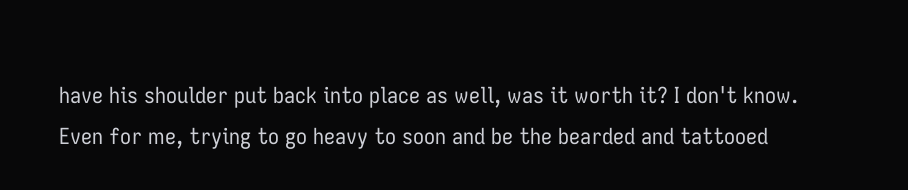have his shoulder put back into place as well, was it worth it? I don't know. Even for me, trying to go heavy to soon and be the bearded and tattooed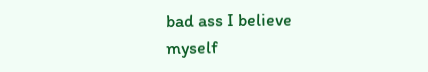bad ass I believe myself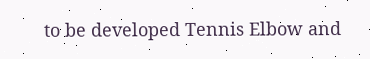to be developed Tennis Elbow and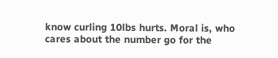know curling 10lbs hurts. Moral is, who cares about the number go for the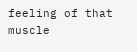feeling of that muscle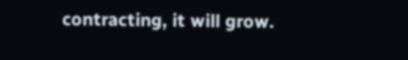contracting, it will grow.